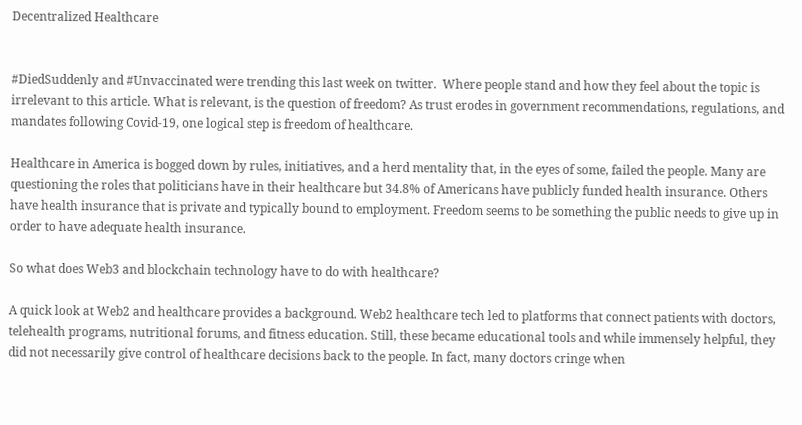Decentralized Healthcare


#DiedSuddenly and #Unvaccinated were trending this last week on twitter.  Where people stand and how they feel about the topic is irrelevant to this article. What is relevant, is the question of freedom? As trust erodes in government recommendations, regulations, and mandates following Covid-19, one logical step is freedom of healthcare.

Healthcare in America is bogged down by rules, initiatives, and a herd mentality that, in the eyes of some, failed the people. Many are questioning the roles that politicians have in their healthcare but 34.8% of Americans have publicly funded health insurance. Others have health insurance that is private and typically bound to employment. Freedom seems to be something the public needs to give up in order to have adequate health insurance.

So what does Web3 and blockchain technology have to do with healthcare?

A quick look at Web2 and healthcare provides a background. Web2 healthcare tech led to platforms that connect patients with doctors, telehealth programs, nutritional forums, and fitness education. Still, these became educational tools and while immensely helpful, they did not necessarily give control of healthcare decisions back to the people. In fact, many doctors cringe when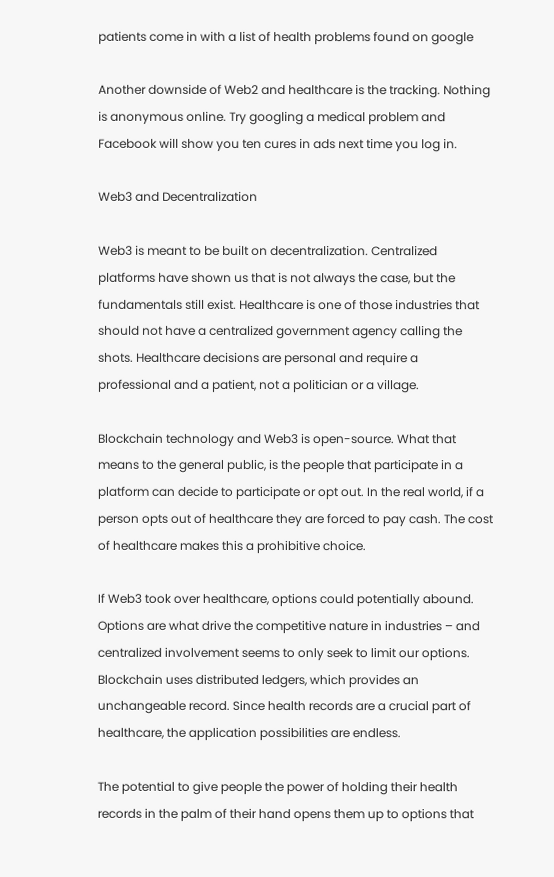patients come in with a list of health problems found on google

Another downside of Web2 and healthcare is the tracking. Nothing is anonymous online. Try googling a medical problem and Facebook will show you ten cures in ads next time you log in.

Web3 and Decentralization

Web3 is meant to be built on decentralization. Centralized platforms have shown us that is not always the case, but the fundamentals still exist. Healthcare is one of those industries that should not have a centralized government agency calling the shots. Healthcare decisions are personal and require a professional and a patient, not a politician or a village.

Blockchain technology and Web3 is open-source. What that means to the general public, is the people that participate in a platform can decide to participate or opt out. In the real world, if a person opts out of healthcare they are forced to pay cash. The cost of healthcare makes this a prohibitive choice.

If Web3 took over healthcare, options could potentially abound. Options are what drive the competitive nature in industries – and centralized involvement seems to only seek to limit our options. Blockchain uses distributed ledgers, which provides an unchangeable record. Since health records are a crucial part of healthcare, the application possibilities are endless.

The potential to give people the power of holding their health records in the palm of their hand opens them up to options that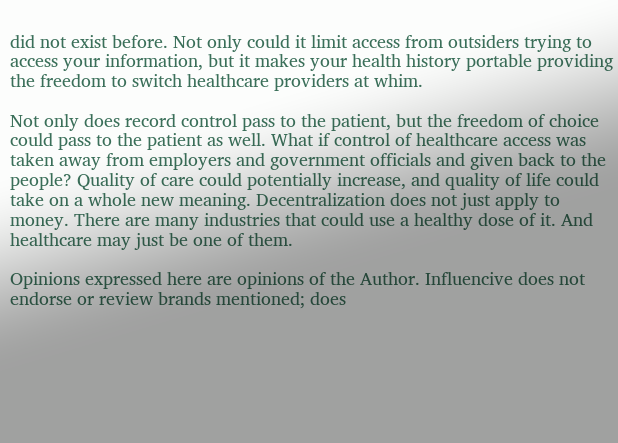did not exist before. Not only could it limit access from outsiders trying to access your information, but it makes your health history portable providing the freedom to switch healthcare providers at whim.

Not only does record control pass to the patient, but the freedom of choice could pass to the patient as well. What if control of healthcare access was taken away from employers and government officials and given back to the people? Quality of care could potentially increase, and quality of life could take on a whole new meaning. Decentralization does not just apply to money. There are many industries that could use a healthy dose of it. And healthcare may just be one of them.

Opinions expressed here are opinions of the Author. Influencive does not endorse or review brands mentioned; does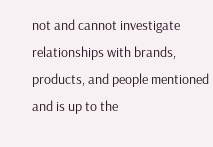not and cannot investigate relationships with brands, products, and people mentioned and is up to the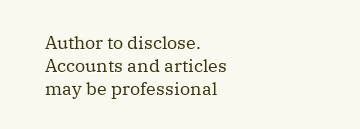Author to disclose. Accounts and articles may be professional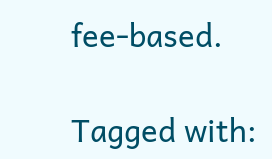fee-based.

Tagged with: